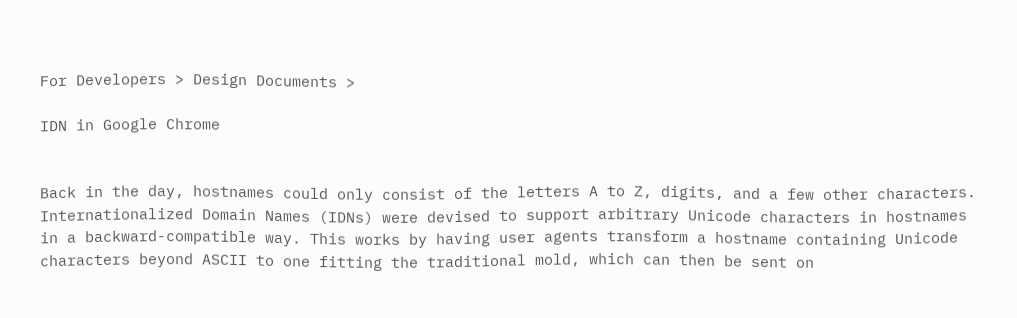For Developers > Design Documents >

IDN in Google Chrome


Back in the day, hostnames could only consist of the letters A to Z, digits, and a few other characters. Internationalized Domain Names (IDNs) were devised to support arbitrary Unicode characters in hostnames in a backward-compatible way. This works by having user agents transform a hostname containing Unicode characters beyond ASCII to one fitting the traditional mold, which can then be sent on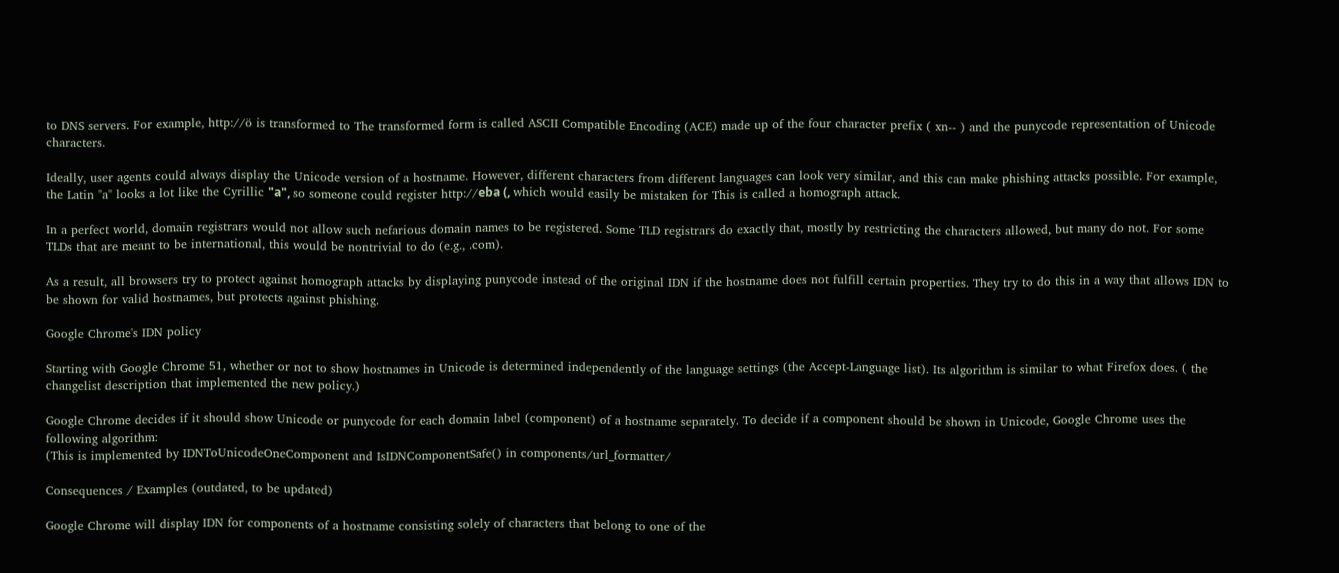to DNS servers. For example, http://ö is transformed to The transformed form is called ASCII Compatible Encoding (ACE) made up of the four character prefix ( xn-- ) and the punycode representation of Unicode characters.

Ideally, user agents could always display the Unicode version of a hostname. However, different characters from different languages can look very similar, and this can make phishing attacks possible. For example, the Latin "a" looks a lot like the Cyrillic "а", so someone could register http://ebа (, which would easily be mistaken for This is called a homograph attack.

In a perfect world, domain registrars would not allow such nefarious domain names to be registered. Some TLD registrars do exactly that, mostly by restricting the characters allowed, but many do not. For some TLDs that are meant to be international, this would be nontrivial to do (e.g., .com).

As a result, all browsers try to protect against homograph attacks by displaying punycode instead of the original IDN if the hostname does not fulfill certain properties. They try to do this in a way that allows IDN to be shown for valid hostnames, but protects against phishing.

Google Chrome's IDN policy

Starting with Google Chrome 51, whether or not to show hostnames in Unicode is determined independently of the language settings (the Accept-Language list). Its algorithm is similar to what Firefox does. ( the changelist description that implemented the new policy.)

Google Chrome decides if it should show Unicode or punycode for each domain label (component) of a hostname separately. To decide if a component should be shown in Unicode, Google Chrome uses the following algorithm:
(This is implemented by IDNToUnicodeOneComponent and IsIDNComponentSafe() in components/url_formatter/

Consequences / Examples (outdated, to be updated)

Google Chrome will display IDN for components of a hostname consisting solely of characters that belong to one of the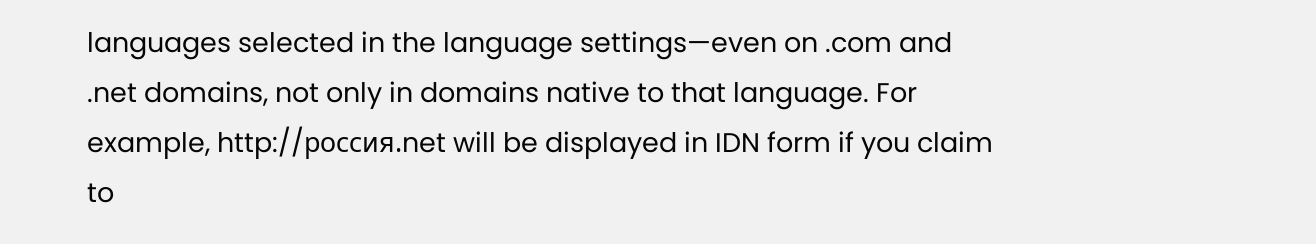languages selected in the language settings—even on .com and .net domains, not only in domains native to that language. For example, http://россия.net will be displayed in IDN form if you claim to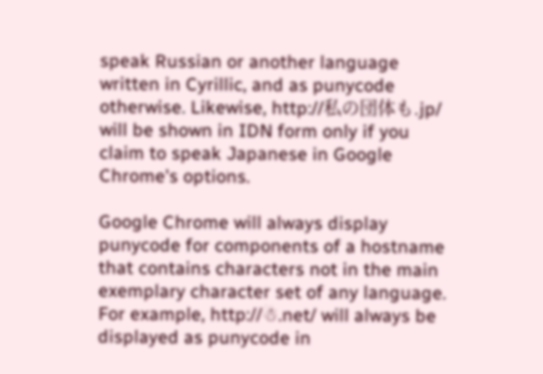speak Russian or another language written in Cyrillic, and as punycode otherwise. Likewise, http://私の団体も.jp/ will be shown in IDN form only if you claim to speak Japanese in Google Chrome's options.

Google Chrome will always display punycode for components of a hostname that contains characters not in the main exemplary character set of any language. For example, http://☃.net/ will always be displayed as punycode in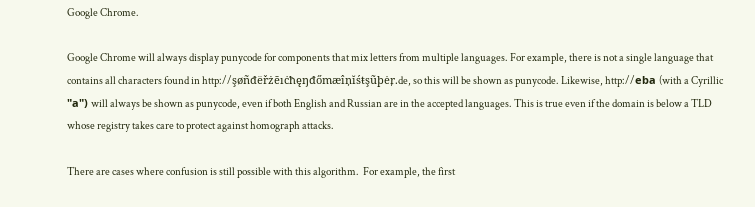Google Chrome.

Google Chrome will always display punycode for components that mix letters from multiple languages. For example, there is not a single language that contains all characters found in http://şøñđëřżēıċħęŋđőmæîņĭśŧşũþėŗ.de, so this will be shown as punycode. Likewise, http://ebа (with a Cyrillic "а") will always be shown as punycode, even if both English and Russian are in the accepted languages. This is true even if the domain is below a TLD whose registry takes care to protect against homograph attacks.

There are cases where confusion is still possible with this algorithm.  For example, the first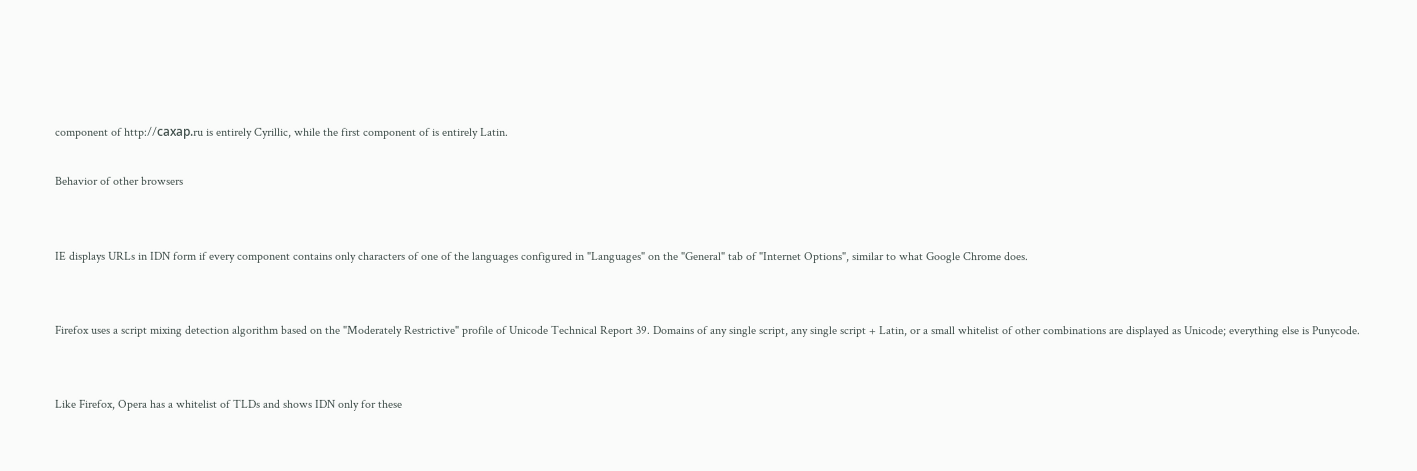component of http://сахар.ru is entirely Cyrillic, while the first component of is entirely Latin.

Behavior of other browsers


IE displays URLs in IDN form if every component contains only characters of one of the languages configured in "Languages" on the "General" tab of "Internet Options", similar to what Google Chrome does.


Firefox uses a script mixing detection algorithm based on the "Moderately Restrictive" profile of Unicode Technical Report 39. Domains of any single script, any single script + Latin, or a small whitelist of other combinations are displayed as Unicode; everything else is Punycode.


Like Firefox, Opera has a whitelist of TLDs and shows IDN only for these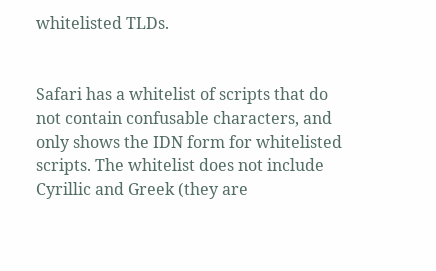whitelisted TLDs.


Safari has a whitelist of scripts that do not contain confusable characters, and only shows the IDN form for whitelisted scripts. The whitelist does not include Cyrillic and Greek (they are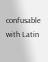confusable with Latin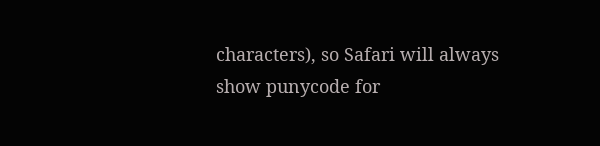characters), so Safari will always show punycode for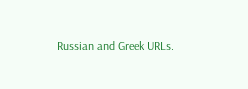Russian and Greek URLs.